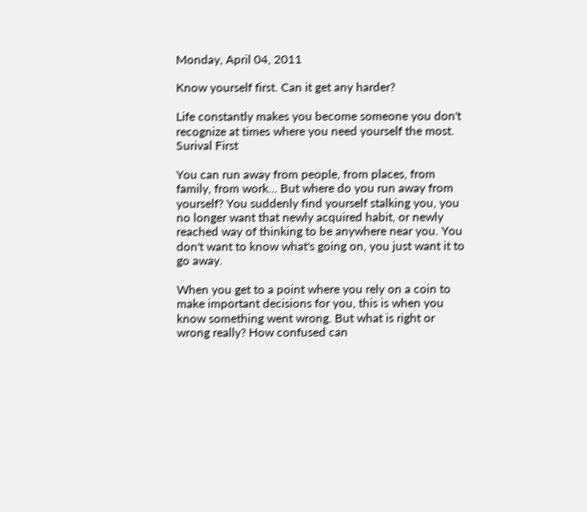Monday, April 04, 2011

Know yourself first. Can it get any harder?

Life constantly makes you become someone you don't recognize at times where you need yourself the most. Surival First

You can run away from people, from places, from family, from work... But where do you run away from yourself? You suddenly find yourself stalking you, you no longer want that newly acquired habit, or newly reached way of thinking to be anywhere near you. You don't want to know what's going on, you just want it to go away.

When you get to a point where you rely on a coin to make important decisions for you, this is when you know something went wrong. But what is right or wrong really? How confused can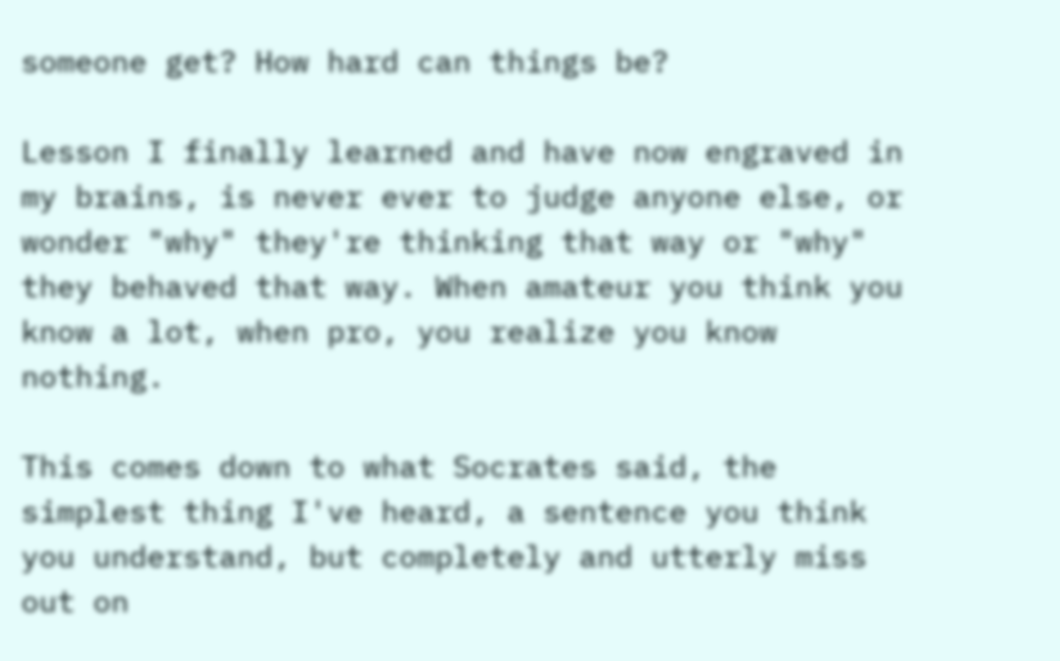someone get? How hard can things be?

Lesson I finally learned and have now engraved in my brains, is never ever to judge anyone else, or wonder "why" they're thinking that way or "why" they behaved that way. When amateur you think you know a lot, when pro, you realize you know nothing.

This comes down to what Socrates said, the simplest thing I've heard, a sentence you think you understand, but completely and utterly miss out on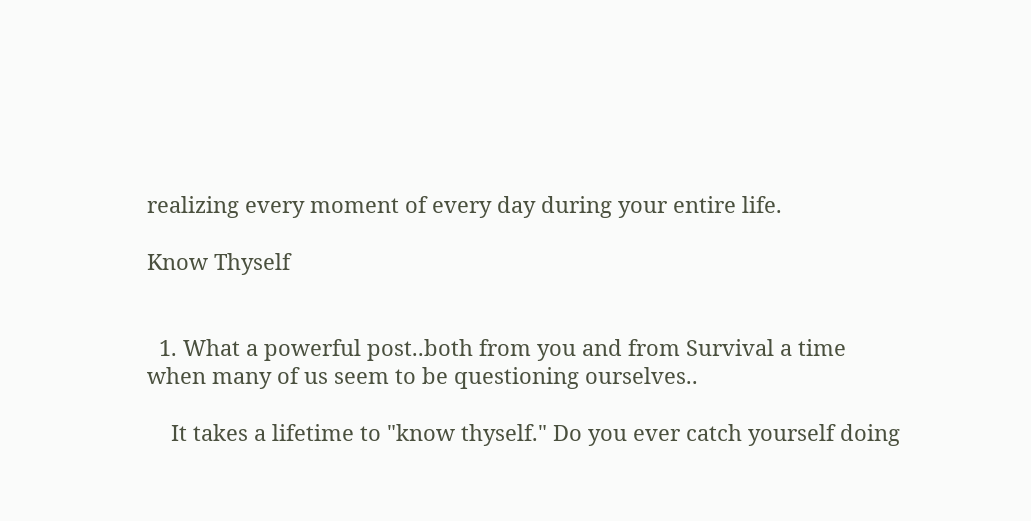realizing every moment of every day during your entire life.

Know Thyself


  1. What a powerful post..both from you and from Survival a time when many of us seem to be questioning ourselves..

    It takes a lifetime to "know thyself." Do you ever catch yourself doing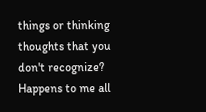things or thinking thoughts that you don't recognize? Happens to me all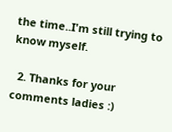the time..I'm still trying to know myself.

  2. Thanks for your comments ladies :)